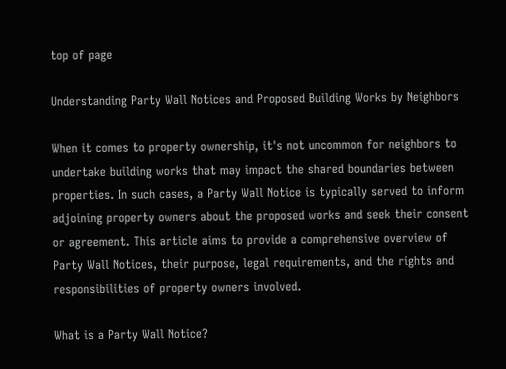top of page

Understanding Party Wall Notices and Proposed Building Works by Neighbors

When it comes to property ownership, it's not uncommon for neighbors to undertake building works that may impact the shared boundaries between properties. In such cases, a Party Wall Notice is typically served to inform adjoining property owners about the proposed works and seek their consent or agreement. This article aims to provide a comprehensive overview of Party Wall Notices, their purpose, legal requirements, and the rights and responsibilities of property owners involved.

What is a Party Wall Notice?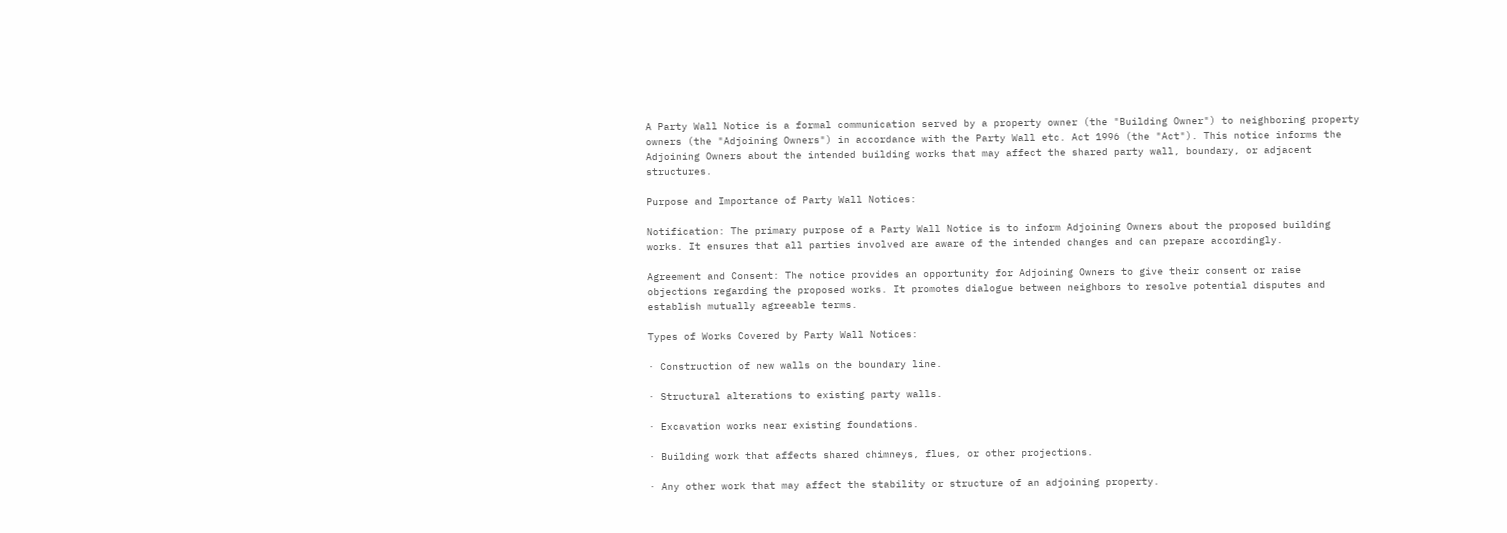A Party Wall Notice is a formal communication served by a property owner (the "Building Owner") to neighboring property owners (the "Adjoining Owners") in accordance with the Party Wall etc. Act 1996 (the "Act"). This notice informs the Adjoining Owners about the intended building works that may affect the shared party wall, boundary, or adjacent structures.

Purpose and Importance of Party Wall Notices:

Notification: The primary purpose of a Party Wall Notice is to inform Adjoining Owners about the proposed building works. It ensures that all parties involved are aware of the intended changes and can prepare accordingly.

Agreement and Consent: The notice provides an opportunity for Adjoining Owners to give their consent or raise objections regarding the proposed works. It promotes dialogue between neighbors to resolve potential disputes and establish mutually agreeable terms.

Types of Works Covered by Party Wall Notices:

· Construction of new walls on the boundary line.

· Structural alterations to existing party walls.

· Excavation works near existing foundations.

· Building work that affects shared chimneys, flues, or other projections.

· Any other work that may affect the stability or structure of an adjoining property.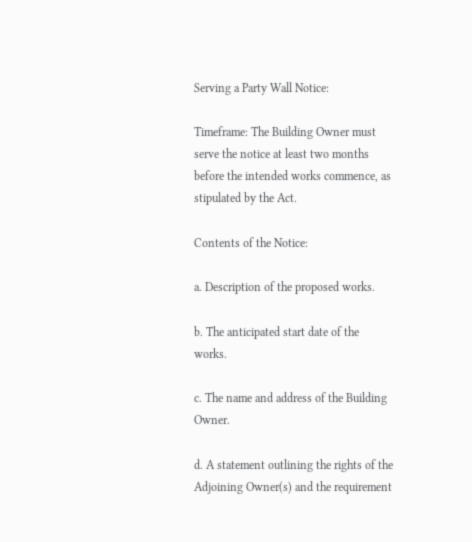Serving a Party Wall Notice:

Timeframe: The Building Owner must serve the notice at least two months before the intended works commence, as stipulated by the Act.

Contents of the Notice:

a. Description of the proposed works.

b. The anticipated start date of the works.

c. The name and address of the Building Owner.

d. A statement outlining the rights of the Adjoining Owner(s) and the requirement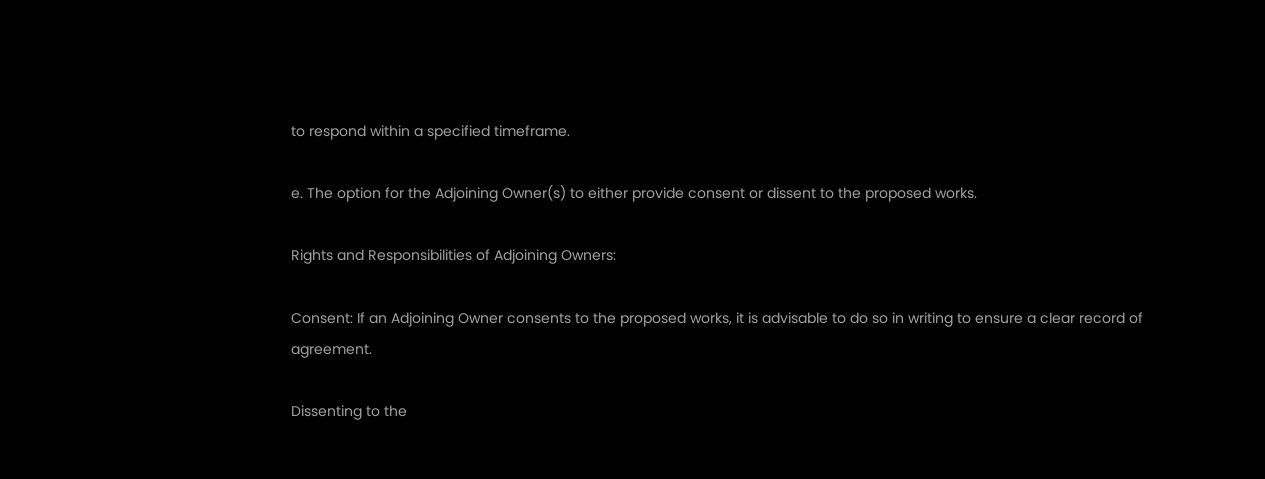to respond within a specified timeframe.

e. The option for the Adjoining Owner(s) to either provide consent or dissent to the proposed works.

Rights and Responsibilities of Adjoining Owners:

Consent: If an Adjoining Owner consents to the proposed works, it is advisable to do so in writing to ensure a clear record of agreement.

Dissenting to the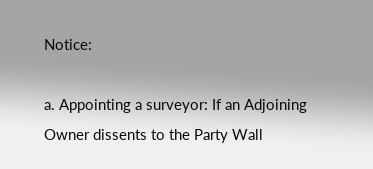Notice:

a. Appointing a surveyor: If an Adjoining Owner dissents to the Party Wall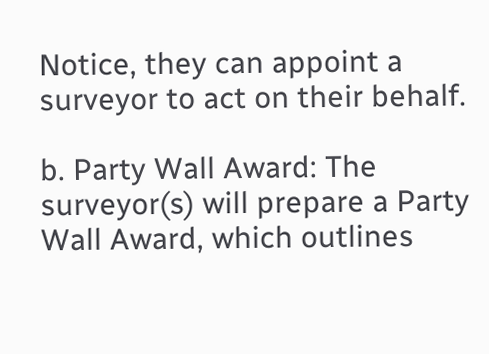Notice, they can appoint a surveyor to act on their behalf.

b. Party Wall Award: The surveyor(s) will prepare a Party Wall Award, which outlines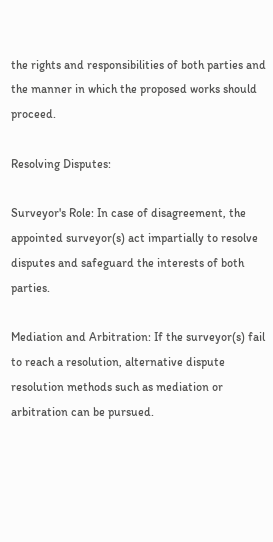the rights and responsibilities of both parties and the manner in which the proposed works should proceed.

Resolving Disputes:

Surveyor's Role: In case of disagreement, the appointed surveyor(s) act impartially to resolve disputes and safeguard the interests of both parties.

Mediation and Arbitration: If the surveyor(s) fail to reach a resolution, alternative dispute resolution methods such as mediation or arbitration can be pursued.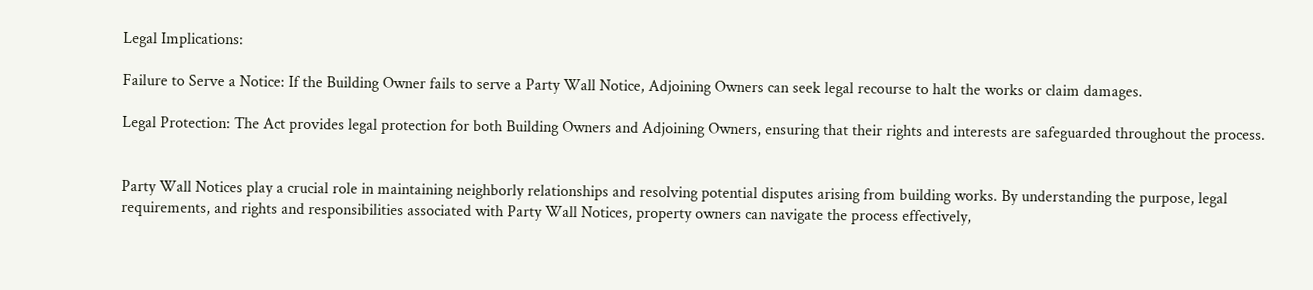Legal Implications:

Failure to Serve a Notice: If the Building Owner fails to serve a Party Wall Notice, Adjoining Owners can seek legal recourse to halt the works or claim damages.

Legal Protection: The Act provides legal protection for both Building Owners and Adjoining Owners, ensuring that their rights and interests are safeguarded throughout the process.


Party Wall Notices play a crucial role in maintaining neighborly relationships and resolving potential disputes arising from building works. By understanding the purpose, legal requirements, and rights and responsibilities associated with Party Wall Notices, property owners can navigate the process effectively,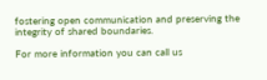fostering open communication and preserving the integrity of shared boundaries.

For more information you can call us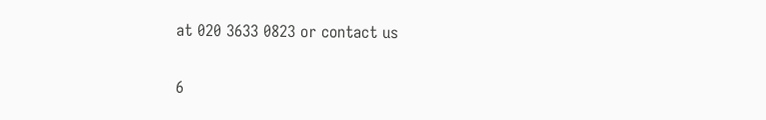at 020 3633 0823 or contact us

6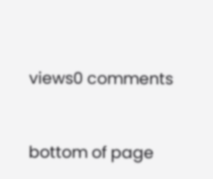views0 comments


bottom of page